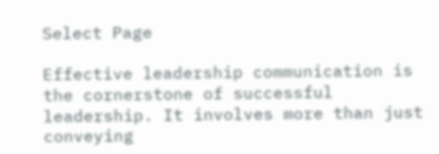Select Page

Effective leadership communication is the cornerstone of successful leadership. It involves more than just conveying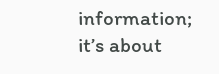information; it’s about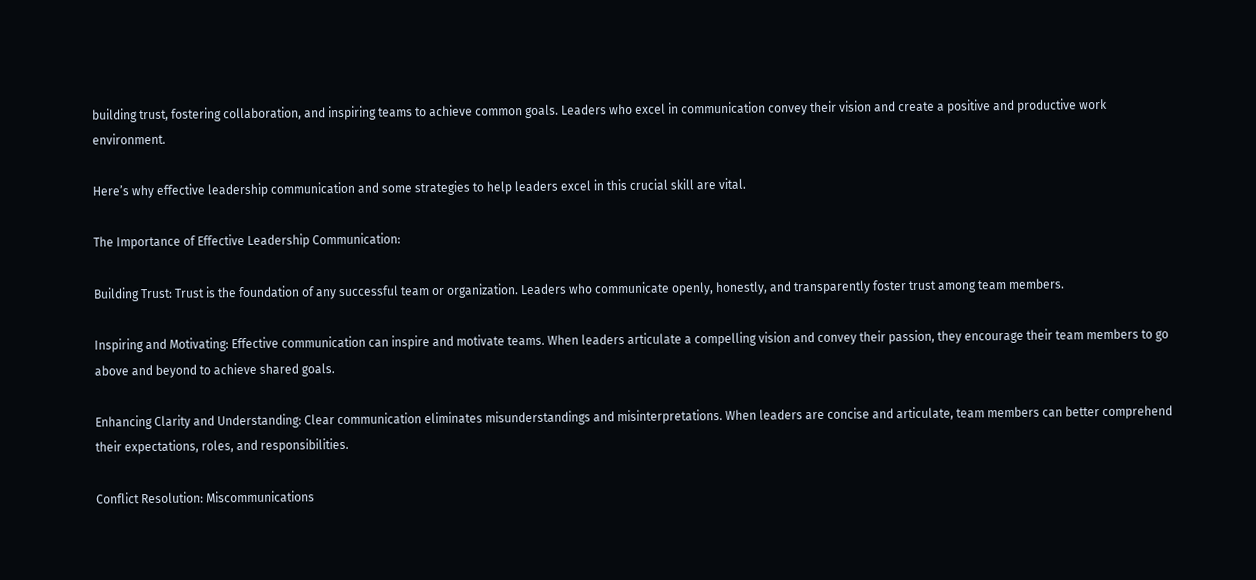building trust, fostering collaboration, and inspiring teams to achieve common goals. Leaders who excel in communication convey their vision and create a positive and productive work environment.

Here’s why effective leadership communication and some strategies to help leaders excel in this crucial skill are vital.

The Importance of Effective Leadership Communication:

Building Trust: Trust is the foundation of any successful team or organization. Leaders who communicate openly, honestly, and transparently foster trust among team members.

Inspiring and Motivating: Effective communication can inspire and motivate teams. When leaders articulate a compelling vision and convey their passion, they encourage their team members to go above and beyond to achieve shared goals.

Enhancing Clarity and Understanding: Clear communication eliminates misunderstandings and misinterpretations. When leaders are concise and articulate, team members can better comprehend their expectations, roles, and responsibilities.

Conflict Resolution: Miscommunications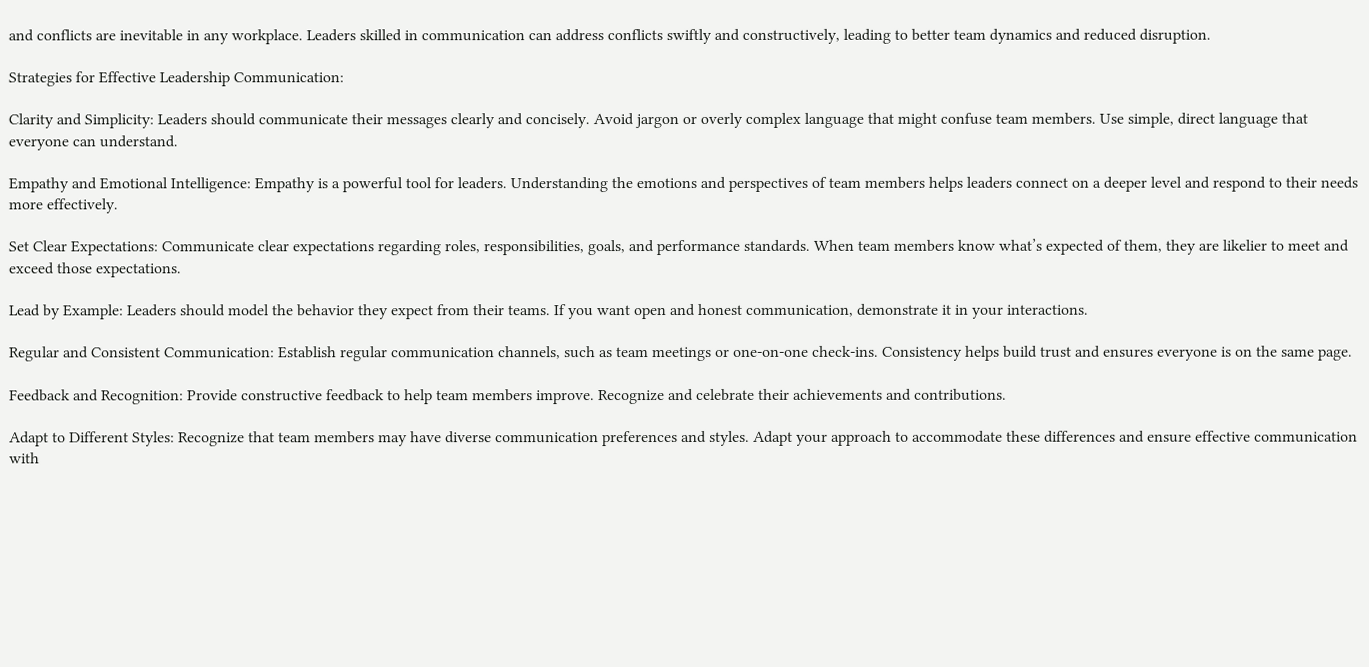and conflicts are inevitable in any workplace. Leaders skilled in communication can address conflicts swiftly and constructively, leading to better team dynamics and reduced disruption.

Strategies for Effective Leadership Communication:

Clarity and Simplicity: Leaders should communicate their messages clearly and concisely. Avoid jargon or overly complex language that might confuse team members. Use simple, direct language that everyone can understand.

Empathy and Emotional Intelligence: Empathy is a powerful tool for leaders. Understanding the emotions and perspectives of team members helps leaders connect on a deeper level and respond to their needs more effectively.

Set Clear Expectations: Communicate clear expectations regarding roles, responsibilities, goals, and performance standards. When team members know what’s expected of them, they are likelier to meet and exceed those expectations.

Lead by Example: Leaders should model the behavior they expect from their teams. If you want open and honest communication, demonstrate it in your interactions.

Regular and Consistent Communication: Establish regular communication channels, such as team meetings or one-on-one check-ins. Consistency helps build trust and ensures everyone is on the same page.

Feedback and Recognition: Provide constructive feedback to help team members improve. Recognize and celebrate their achievements and contributions.

Adapt to Different Styles: Recognize that team members may have diverse communication preferences and styles. Adapt your approach to accommodate these differences and ensure effective communication with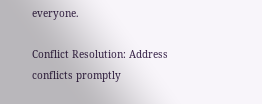everyone.

Conflict Resolution: Address conflicts promptly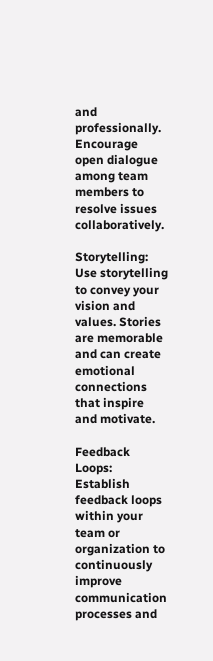and professionally. Encourage open dialogue among team members to resolve issues collaboratively.

Storytelling: Use storytelling to convey your vision and values. Stories are memorable and can create emotional connections that inspire and motivate.

Feedback Loops: Establish feedback loops within your team or organization to continuously improve communication processes and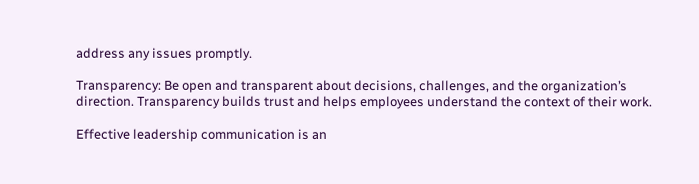address any issues promptly.

Transparency: Be open and transparent about decisions, challenges, and the organization’s direction. Transparency builds trust and helps employees understand the context of their work.

Effective leadership communication is an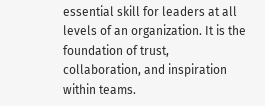essential skill for leaders at all levels of an organization. It is the foundation of trust, collaboration, and inspiration within teams.